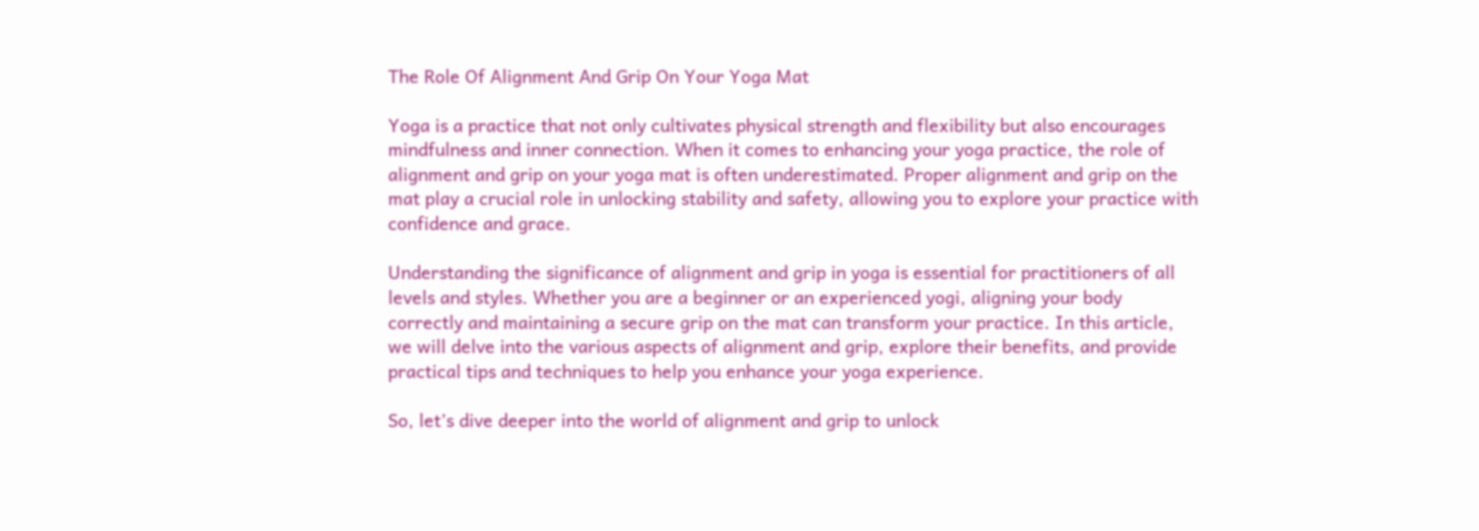The Role Of Alignment And Grip On Your Yoga Mat

Yoga is a practice that not only cultivates physical strength and flexibility but also encourages mindfulness and inner connection. When it comes to enhancing your yoga practice, the role of alignment and grip on your yoga mat is often underestimated. Proper alignment and grip on the mat play a crucial role in unlocking stability and safety, allowing you to explore your practice with confidence and grace.

Understanding the significance of alignment and grip in yoga is essential for practitioners of all levels and styles. Whether you are a beginner or an experienced yogi, aligning your body correctly and maintaining a secure grip on the mat can transform your practice. In this article, we will delve into the various aspects of alignment and grip, explore their benefits, and provide practical tips and techniques to help you enhance your yoga experience.

So, let’s dive deeper into the world of alignment and grip to unlock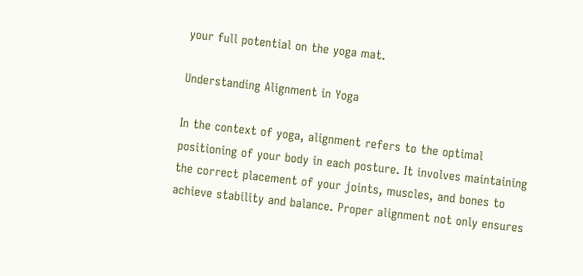your full potential on the yoga mat.

Understanding Alignment in Yoga

In the context of yoga, alignment refers to the optimal positioning of your body in each posture. It involves maintaining the correct placement of your joints, muscles, and bones to achieve stability and balance. Proper alignment not only ensures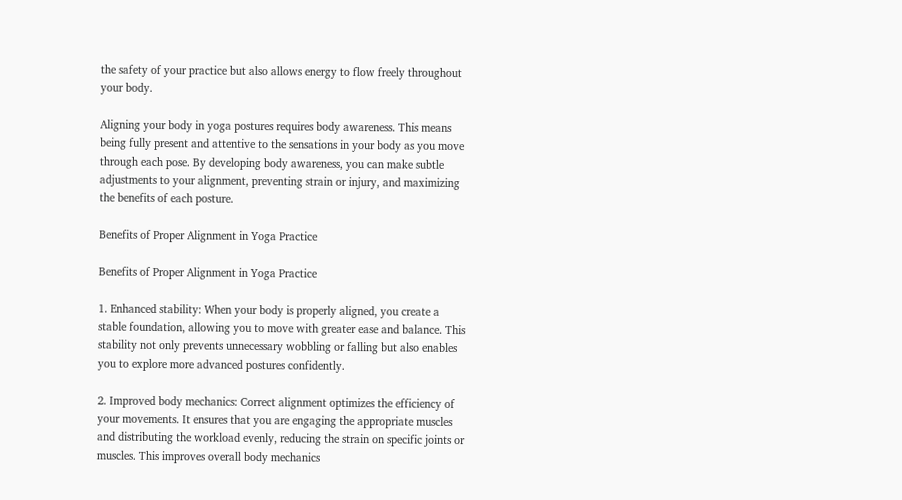the safety of your practice but also allows energy to flow freely throughout your body.

Aligning your body in yoga postures requires body awareness. This means being fully present and attentive to the sensations in your body as you move through each pose. By developing body awareness, you can make subtle adjustments to your alignment, preventing strain or injury, and maximizing the benefits of each posture.

Benefits of Proper Alignment in Yoga Practice

Benefits of Proper Alignment in Yoga Practice

1. Enhanced stability: When your body is properly aligned, you create a stable foundation, allowing you to move with greater ease and balance. This stability not only prevents unnecessary wobbling or falling but also enables you to explore more advanced postures confidently.

2. Improved body mechanics: Correct alignment optimizes the efficiency of your movements. It ensures that you are engaging the appropriate muscles and distributing the workload evenly, reducing the strain on specific joints or muscles. This improves overall body mechanics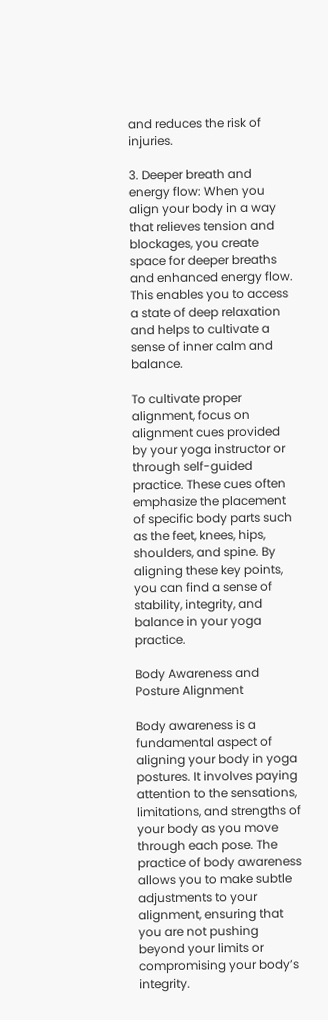and reduces the risk of injuries.

3. Deeper breath and energy flow: When you align your body in a way that relieves tension and blockages, you create space for deeper breaths and enhanced energy flow. This enables you to access a state of deep relaxation and helps to cultivate a sense of inner calm and balance.

To cultivate proper alignment, focus on alignment cues provided by your yoga instructor or through self-guided practice. These cues often emphasize the placement of specific body parts such as the feet, knees, hips, shoulders, and spine. By aligning these key points, you can find a sense of stability, integrity, and balance in your yoga practice.

Body Awareness and Posture Alignment

Body awareness is a fundamental aspect of aligning your body in yoga postures. It involves paying attention to the sensations, limitations, and strengths of your body as you move through each pose. The practice of body awareness allows you to make subtle adjustments to your alignment, ensuring that you are not pushing beyond your limits or compromising your body’s integrity.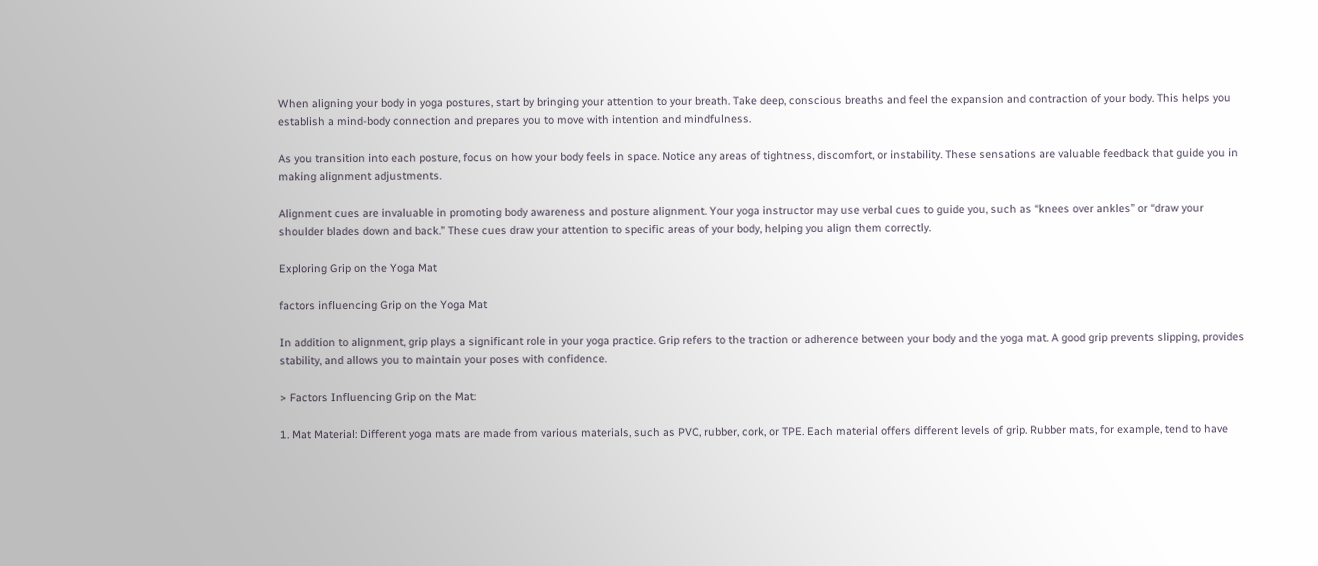When aligning your body in yoga postures, start by bringing your attention to your breath. Take deep, conscious breaths and feel the expansion and contraction of your body. This helps you establish a mind-body connection and prepares you to move with intention and mindfulness.

As you transition into each posture, focus on how your body feels in space. Notice any areas of tightness, discomfort, or instability. These sensations are valuable feedback that guide you in making alignment adjustments.

Alignment cues are invaluable in promoting body awareness and posture alignment. Your yoga instructor may use verbal cues to guide you, such as “knees over ankles” or “draw your shoulder blades down and back.” These cues draw your attention to specific areas of your body, helping you align them correctly.

Exploring Grip on the Yoga Mat

factors influencing Grip on the Yoga Mat

In addition to alignment, grip plays a significant role in your yoga practice. Grip refers to the traction or adherence between your body and the yoga mat. A good grip prevents slipping, provides stability, and allows you to maintain your poses with confidence.

> Factors Influencing Grip on the Mat:

1. Mat Material: Different yoga mats are made from various materials, such as PVC, rubber, cork, or TPE. Each material offers different levels of grip. Rubber mats, for example, tend to have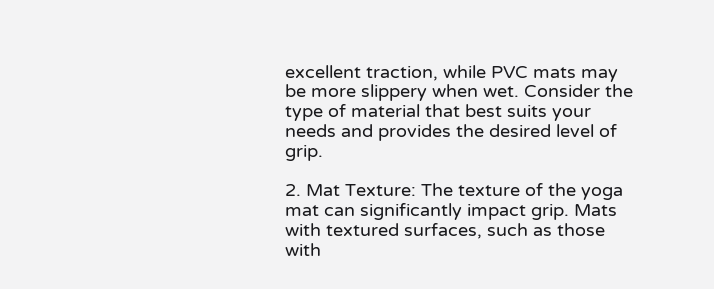excellent traction, while PVC mats may be more slippery when wet. Consider the type of material that best suits your needs and provides the desired level of grip.

2. Mat Texture: The texture of the yoga mat can significantly impact grip. Mats with textured surfaces, such as those with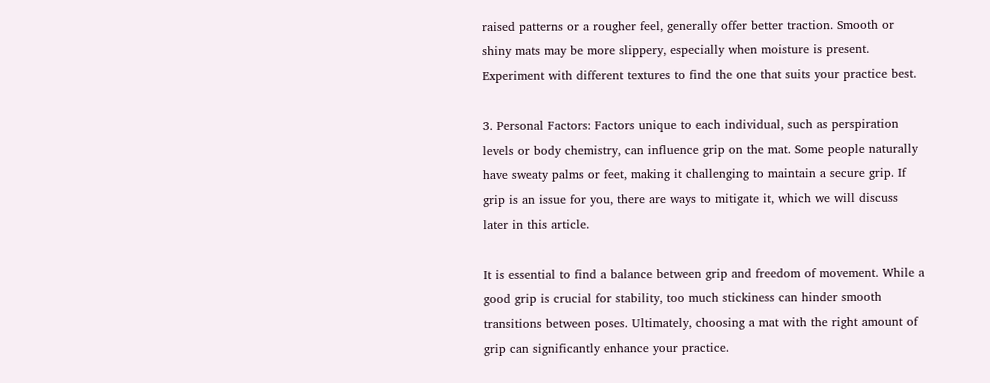raised patterns or a rougher feel, generally offer better traction. Smooth or shiny mats may be more slippery, especially when moisture is present. Experiment with different textures to find the one that suits your practice best.

3. Personal Factors: Factors unique to each individual, such as perspiration levels or body chemistry, can influence grip on the mat. Some people naturally have sweaty palms or feet, making it challenging to maintain a secure grip. If grip is an issue for you, there are ways to mitigate it, which we will discuss later in this article.

It is essential to find a balance between grip and freedom of movement. While a good grip is crucial for stability, too much stickiness can hinder smooth transitions between poses. Ultimately, choosing a mat with the right amount of grip can significantly enhance your practice.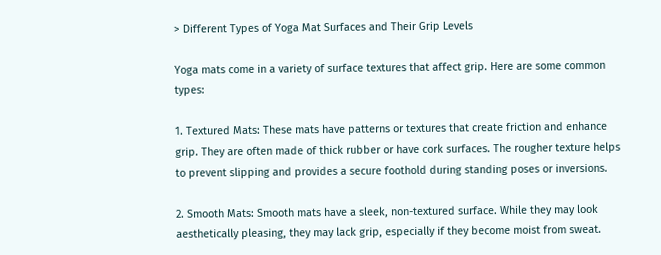> Different Types of Yoga Mat Surfaces and Their Grip Levels

Yoga mats come in a variety of surface textures that affect grip. Here are some common types:

1. Textured Mats: These mats have patterns or textures that create friction and enhance grip. They are often made of thick rubber or have cork surfaces. The rougher texture helps to prevent slipping and provides a secure foothold during standing poses or inversions.

2. Smooth Mats: Smooth mats have a sleek, non-textured surface. While they may look aesthetically pleasing, they may lack grip, especially if they become moist from sweat.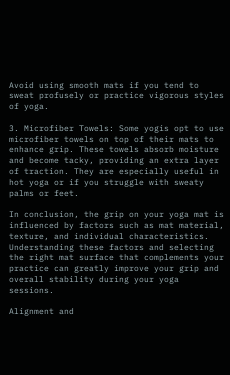Avoid using smooth mats if you tend to sweat profusely or practice vigorous styles of yoga.

3. Microfiber Towels: Some yogis opt to use microfiber towels on top of their mats to enhance grip. These towels absorb moisture and become tacky, providing an extra layer of traction. They are especially useful in hot yoga or if you struggle with sweaty palms or feet.

In conclusion, the grip on your yoga mat is influenced by factors such as mat material, texture, and individual characteristics. Understanding these factors and selecting the right mat surface that complements your practice can greatly improve your grip and overall stability during your yoga sessions.

Alignment and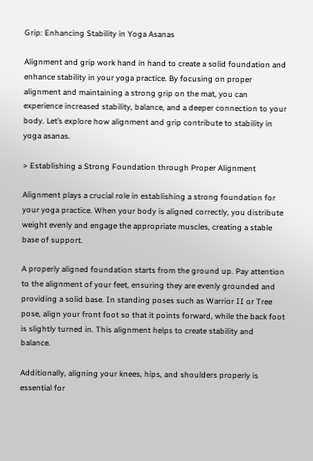Grip: Enhancing Stability in Yoga Asanas

Alignment and grip work hand in hand to create a solid foundation and enhance stability in your yoga practice. By focusing on proper alignment and maintaining a strong grip on the mat, you can experience increased stability, balance, and a deeper connection to your body. Let’s explore how alignment and grip contribute to stability in yoga asanas.

> Establishing a Strong Foundation through Proper Alignment

Alignment plays a crucial role in establishing a strong foundation for your yoga practice. When your body is aligned correctly, you distribute weight evenly and engage the appropriate muscles, creating a stable base of support.

A properly aligned foundation starts from the ground up. Pay attention to the alignment of your feet, ensuring they are evenly grounded and providing a solid base. In standing poses such as Warrior II or Tree pose, align your front foot so that it points forward, while the back foot is slightly turned in. This alignment helps to create stability and balance.

Additionally, aligning your knees, hips, and shoulders properly is essential for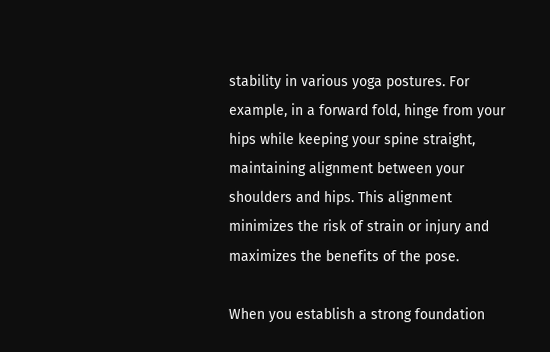stability in various yoga postures. For example, in a forward fold, hinge from your hips while keeping your spine straight, maintaining alignment between your shoulders and hips. This alignment minimizes the risk of strain or injury and maximizes the benefits of the pose.

When you establish a strong foundation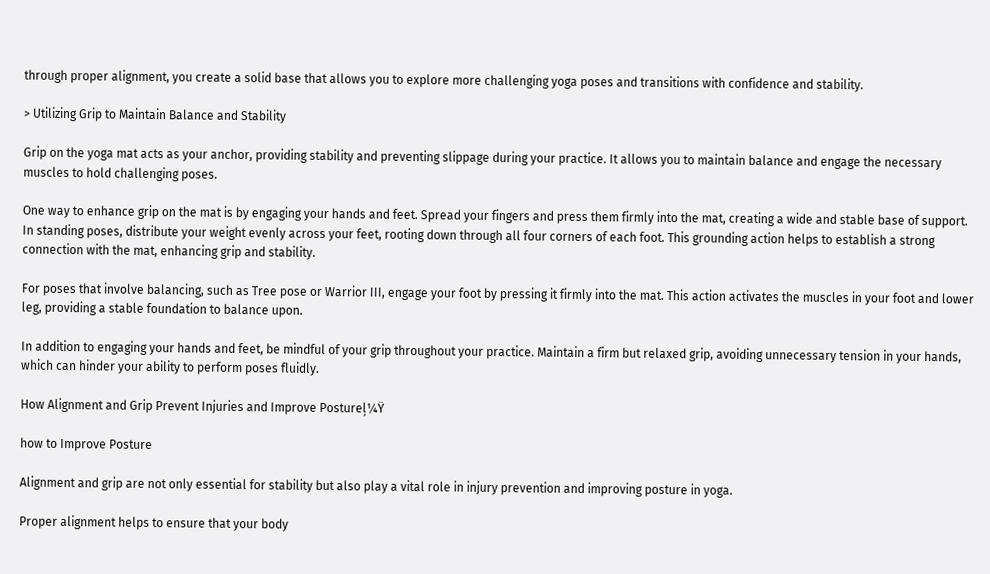through proper alignment, you create a solid base that allows you to explore more challenging yoga poses and transitions with confidence and stability.

> Utilizing Grip to Maintain Balance and Stability

Grip on the yoga mat acts as your anchor, providing stability and preventing slippage during your practice. It allows you to maintain balance and engage the necessary muscles to hold challenging poses.

One way to enhance grip on the mat is by engaging your hands and feet. Spread your fingers and press them firmly into the mat, creating a wide and stable base of support. In standing poses, distribute your weight evenly across your feet, rooting down through all four corners of each foot. This grounding action helps to establish a strong connection with the mat, enhancing grip and stability.

For poses that involve balancing, such as Tree pose or Warrior III, engage your foot by pressing it firmly into the mat. This action activates the muscles in your foot and lower leg, providing a stable foundation to balance upon.

In addition to engaging your hands and feet, be mindful of your grip throughout your practice. Maintain a firm but relaxed grip, avoiding unnecessary tension in your hands, which can hinder your ability to perform poses fluidly.

How Alignment and Grip Prevent Injuries and Improve Postureļ¼Ÿ

how to Improve Posture

Alignment and grip are not only essential for stability but also play a vital role in injury prevention and improving posture in yoga.

Proper alignment helps to ensure that your body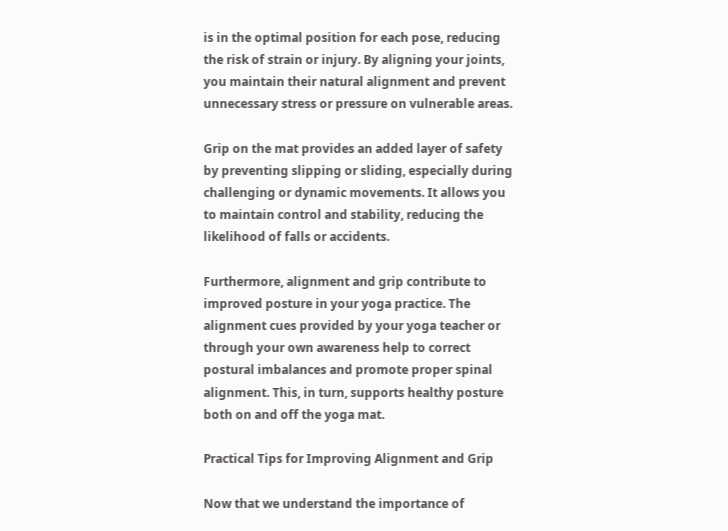is in the optimal position for each pose, reducing the risk of strain or injury. By aligning your joints, you maintain their natural alignment and prevent unnecessary stress or pressure on vulnerable areas.

Grip on the mat provides an added layer of safety by preventing slipping or sliding, especially during challenging or dynamic movements. It allows you to maintain control and stability, reducing the likelihood of falls or accidents.

Furthermore, alignment and grip contribute to improved posture in your yoga practice. The alignment cues provided by your yoga teacher or through your own awareness help to correct postural imbalances and promote proper spinal alignment. This, in turn, supports healthy posture both on and off the yoga mat.

Practical Tips for Improving Alignment and Grip

Now that we understand the importance of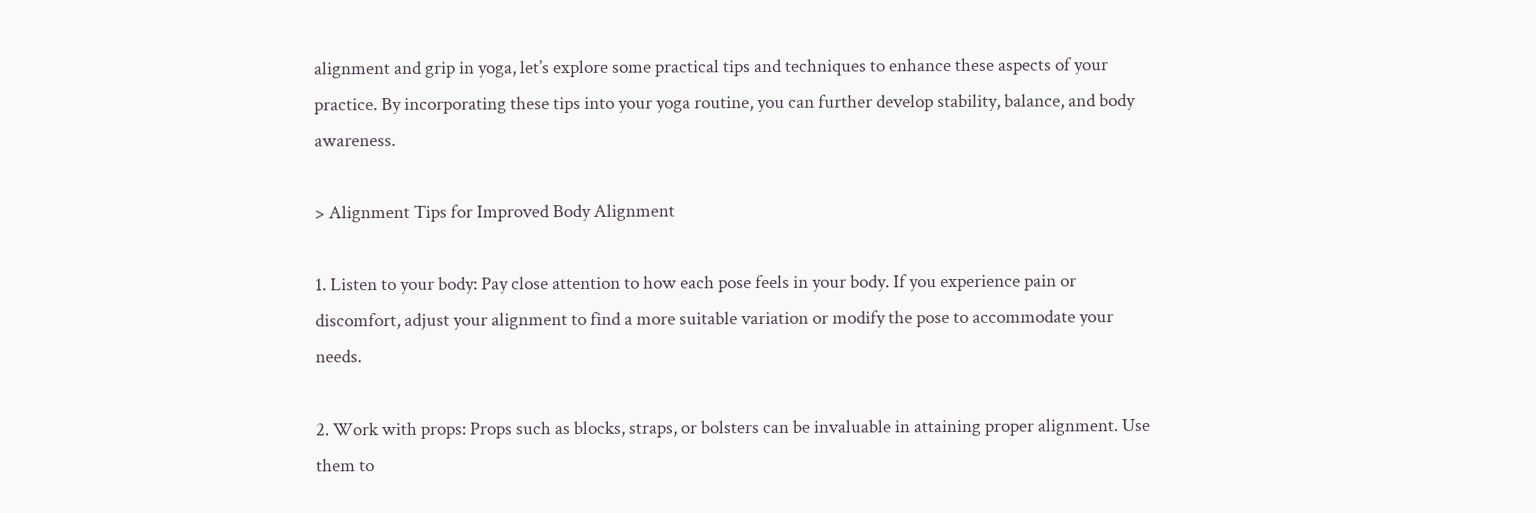alignment and grip in yoga, let’s explore some practical tips and techniques to enhance these aspects of your practice. By incorporating these tips into your yoga routine, you can further develop stability, balance, and body awareness.

> Alignment Tips for Improved Body Alignment

1. Listen to your body: Pay close attention to how each pose feels in your body. If you experience pain or discomfort, adjust your alignment to find a more suitable variation or modify the pose to accommodate your needs.

2. Work with props: Props such as blocks, straps, or bolsters can be invaluable in attaining proper alignment. Use them to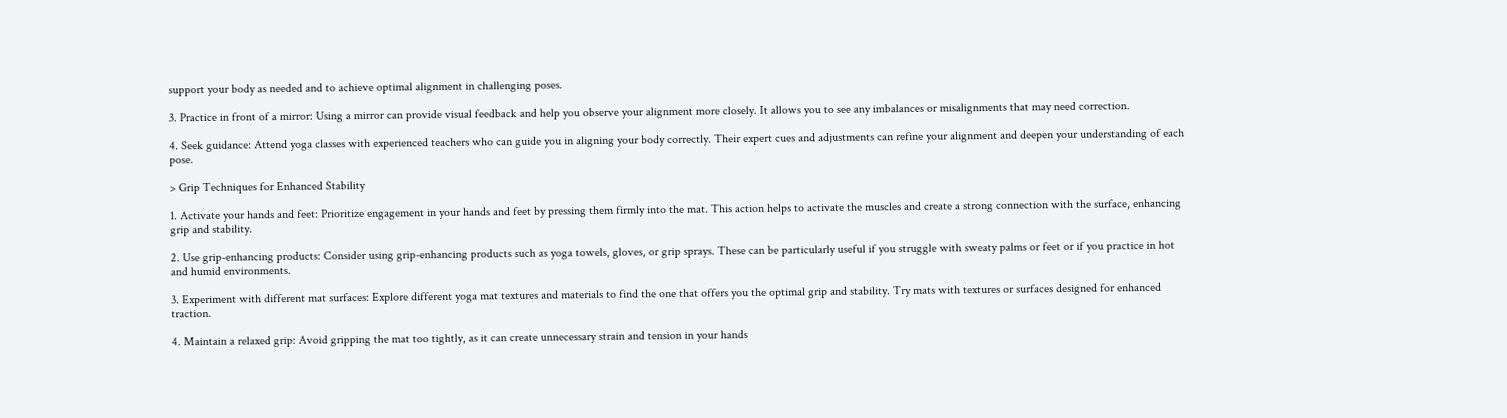support your body as needed and to achieve optimal alignment in challenging poses.

3. Practice in front of a mirror: Using a mirror can provide visual feedback and help you observe your alignment more closely. It allows you to see any imbalances or misalignments that may need correction.

4. Seek guidance: Attend yoga classes with experienced teachers who can guide you in aligning your body correctly. Their expert cues and adjustments can refine your alignment and deepen your understanding of each pose.

> Grip Techniques for Enhanced Stability

1. Activate your hands and feet: Prioritize engagement in your hands and feet by pressing them firmly into the mat. This action helps to activate the muscles and create a strong connection with the surface, enhancing grip and stability.

2. Use grip-enhancing products: Consider using grip-enhancing products such as yoga towels, gloves, or grip sprays. These can be particularly useful if you struggle with sweaty palms or feet or if you practice in hot and humid environments.

3. Experiment with different mat surfaces: Explore different yoga mat textures and materials to find the one that offers you the optimal grip and stability. Try mats with textures or surfaces designed for enhanced traction.

4. Maintain a relaxed grip: Avoid gripping the mat too tightly, as it can create unnecessary strain and tension in your hands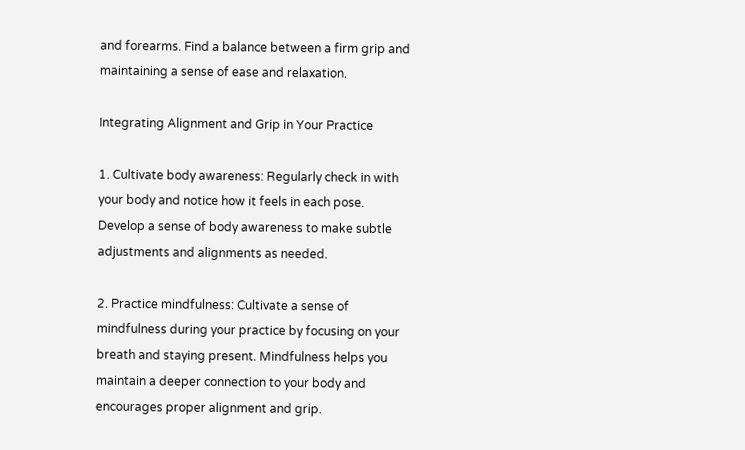and forearms. Find a balance between a firm grip and maintaining a sense of ease and relaxation.

Integrating Alignment and Grip in Your Practice

1. Cultivate body awareness: Regularly check in with your body and notice how it feels in each pose. Develop a sense of body awareness to make subtle adjustments and alignments as needed.

2. Practice mindfulness: Cultivate a sense of mindfulness during your practice by focusing on your breath and staying present. Mindfulness helps you maintain a deeper connection to your body and encourages proper alignment and grip.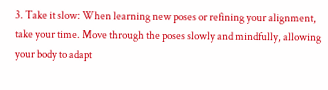3. Take it slow: When learning new poses or refining your alignment, take your time. Move through the poses slowly and mindfully, allowing your body to adapt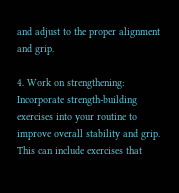and adjust to the proper alignment and grip.

4. Work on strengthening: Incorporate strength-building exercises into your routine to improve overall stability and grip. This can include exercises that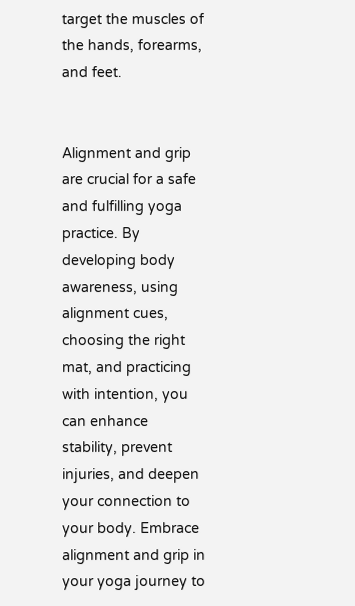target the muscles of the hands, forearms, and feet.


Alignment and grip are crucial for a safe and fulfilling yoga practice. By developing body awareness, using alignment cues, choosing the right mat, and practicing with intention, you can enhance stability, prevent injuries, and deepen your connection to your body. Embrace alignment and grip in your yoga journey to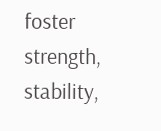foster strength, stability,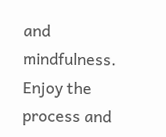and mindfulness. Enjoy the process and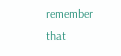remember that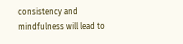consistency and mindfulness will lead to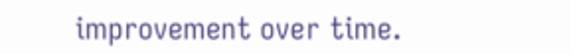improvement over time.